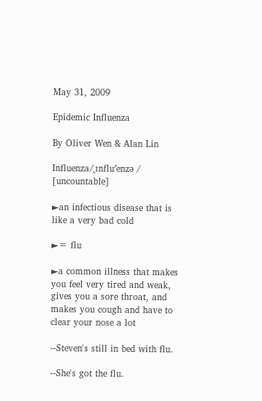May 31, 2009

Epidemic Influenza

By Oliver Wen & Alan Lin

Influenza/ˎɪnflu′enzə / [uncountable]

►an infectious disease that is like a very bad cold

►= flu

►a common illness that makes you feel very tired and weak, gives you a sore throat, and makes you cough and have to clear your nose a lot

--Steven's still in bed with flu.

--She's got the flu.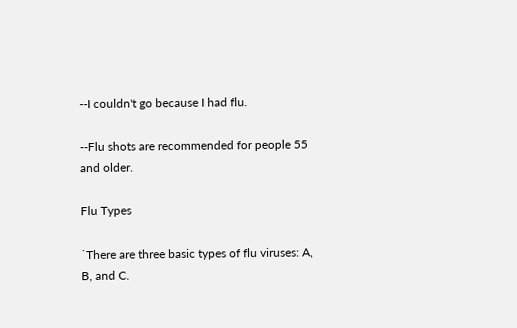--I couldn't go because I had flu.

--Flu shots are recommended for people 55 and older.

Flu Types

˙There are three basic types of flu viruses: A, B, and C.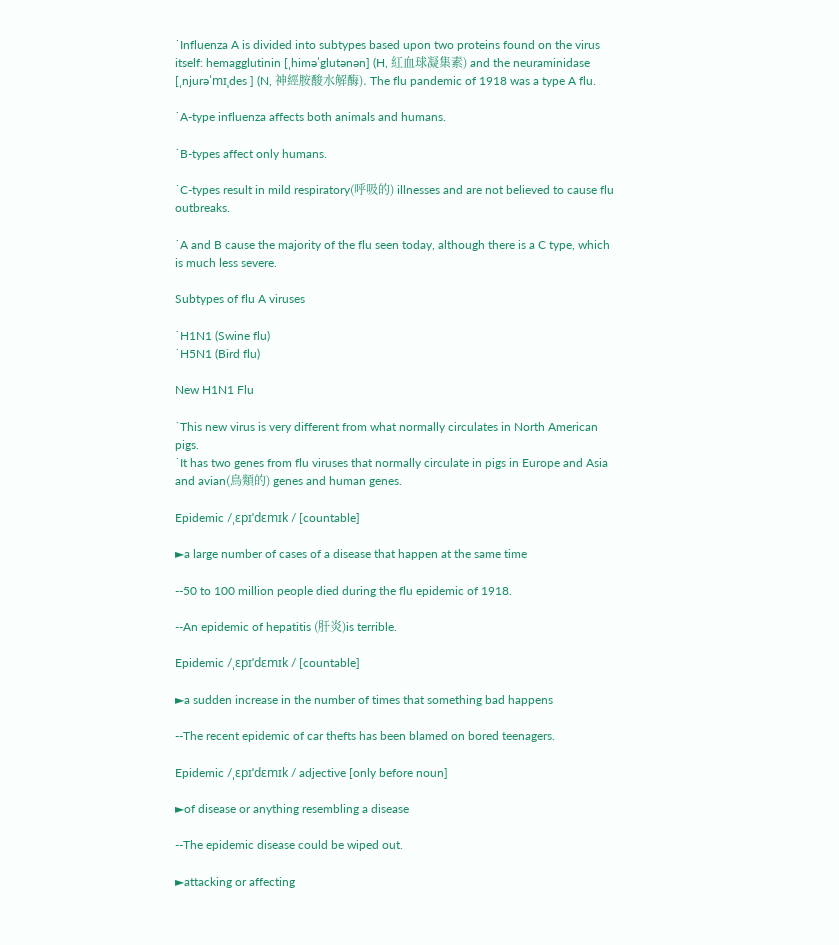˙Influenza A is divided into subtypes based upon two proteins found on the virus itself: hemagglutinin [ˌhiməˈglutənən] (H, 紅血球凝集素) and the neuraminidase [ˌnjurəˈmɪˌdes ] (N, 神經胺酸水解酶). The flu pandemic of 1918 was a type A flu.

˙A-type influenza affects both animals and humans.

˙B-types affect only humans.

˙C-types result in mild respiratory(呼吸的) illnesses and are not believed to cause flu outbreaks.

˙A and B cause the majority of the flu seen today, although there is a C type, which is much less severe.

Subtypes of flu A viruses

˙H1N1 (Swine flu)
˙H5N1 (Bird flu)

New H1N1 Flu

˙This new virus is very different from what normally circulates in North American pigs.
˙It has two genes from flu viruses that normally circulate in pigs in Europe and Asia and avian(鳥類的) genes and human genes.

Epidemic /ˌɛpɪˈdɛmɪk / [countable]

►a large number of cases of a disease that happen at the same time

--50 to 100 million people died during the flu epidemic of 1918.

--An epidemic of hepatitis (肝炎)is terrible.

Epidemic /ˌɛpɪˈdɛmɪk / [countable]

►a sudden increase in the number of times that something bad happens

--The recent epidemic of car thefts has been blamed on bored teenagers.

Epidemic /ˌɛpɪˈdɛmɪk / adjective [only before noun]

►of disease or anything resembling a disease

--The epidemic disease could be wiped out.

►attacking or affecting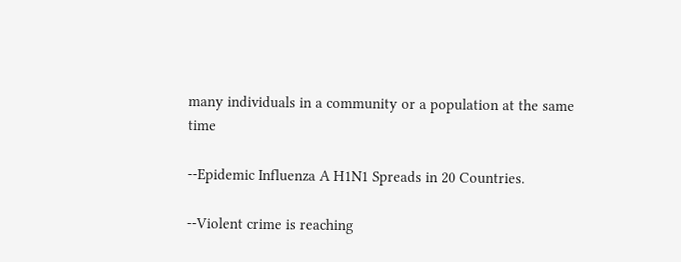many individuals in a community or a population at the same time

--Epidemic Influenza A H1N1 Spreads in 20 Countries.

--Violent crime is reaching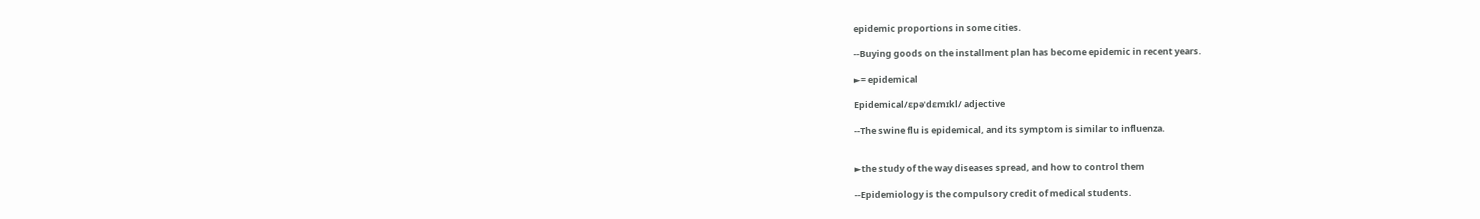epidemic proportions in some cities.

--Buying goods on the installment plan has become epidemic in recent years.

►= epidemical

Epidemical/ɛpəˈdɛmɪkl/ adjective

--The swine flu is epidemical, and its symptom is similar to influenza.


►the study of the way diseases spread, and how to control them

--Epidemiology is the compulsory credit of medical students.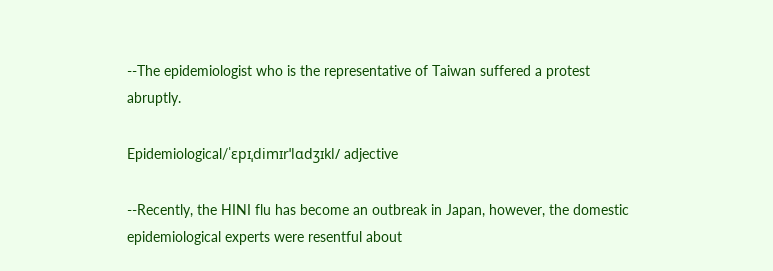--The epidemiologist who is the representative of Taiwan suffered a protest abruptly.

Epidemiological/ˈɛpɪˌdimɪrˈlɑdʒɪkl/ adjective

--Recently, the HINI flu has become an outbreak in Japan, however, the domestic epidemiological experts were resentful about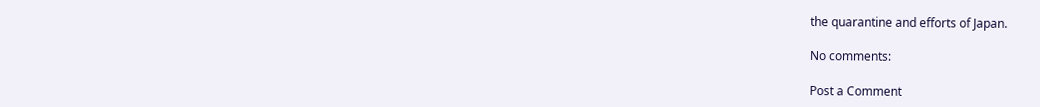the quarantine and efforts of Japan.

No comments:

Post a Comment